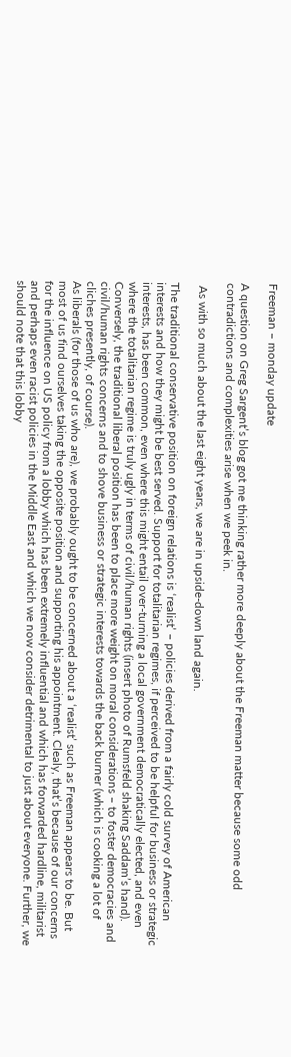Freeman – monday update

A question on Greg Sargent’s blog got me thinking rather more deeply about the Freeman matter because some odd contradictions and complexities arise when we peek in.

 As with so much about the last eight years, we are in upside-down land again.

The traditional conservative position on foreign relations is ‘realist’ – policies derived from a fairly cold survey of American interests and how they might be best served. Support for totalitarian regimes, if perceived to be helpful for business or strategic interests, has been common, even where this might entail over-turning a local government democratically elected, and even where the totalitarian regime is truly ugly in terms of civil/human rights (insert photo of Rumsfeld shaking Saddam’s hand). Conversely, the traditional liberal position has been to place more weight on moral considerations – to foster democracies and civil/human rights concerns and to shove business or strategic interests towards the back burner (which is cooking a lot of cliches presently, of course).
As liberals (for those of us who are), we probably ought to be concerned about a ‘realist’ such as Freeman appears to be. But most of us find ourselves taking the opposite position and supporting his appointment. Clealy, that’s because of our concerns for the influence on US policy from a lobby which has been extremely influential and which has forwarded hardline, militarist and perhaps even racist policies in the Middle East and which we now consider detrimental to just about everyone. Further, we should note that this lobby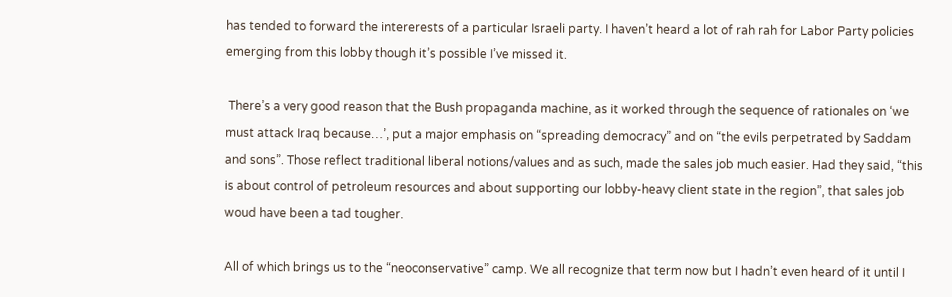has tended to forward the intererests of a particular Israeli party. I haven’t heard a lot of rah rah for Labor Party policies emerging from this lobby though it’s possible I’ve missed it.

 There’s a very good reason that the Bush propaganda machine, as it worked through the sequence of rationales on ‘we must attack Iraq because…’, put a major emphasis on “spreading democracy” and on “the evils perpetrated by Saddam and sons”. Those reflect traditional liberal notions/values and as such, made the sales job much easier. Had they said, “this is about control of petroleum resources and about supporting our lobby-heavy client state in the region”, that sales job woud have been a tad tougher.

All of which brings us to the “neoconservative” camp. We all recognize that term now but I hadn’t even heard of it until I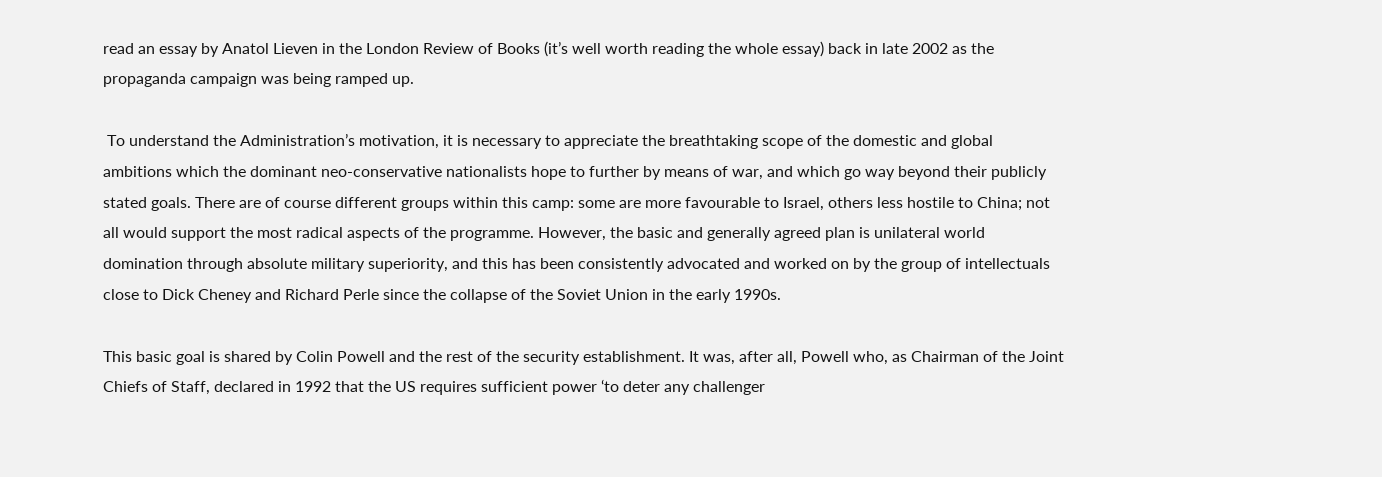read an essay by Anatol Lieven in the London Review of Books (it’s well worth reading the whole essay) back in late 2002 as the propaganda campaign was being ramped up.

 To understand the Administration’s motivation, it is necessary to appreciate the breathtaking scope of the domestic and global ambitions which the dominant neo-conservative nationalists hope to further by means of war, and which go way beyond their publicly stated goals. There are of course different groups within this camp: some are more favourable to Israel, others less hostile to China; not all would support the most radical aspects of the programme. However, the basic and generally agreed plan is unilateral world domination through absolute military superiority, and this has been consistently advocated and worked on by the group of intellectuals close to Dick Cheney and Richard Perle since the collapse of the Soviet Union in the early 1990s.

This basic goal is shared by Colin Powell and the rest of the security establishment. It was, after all, Powell who, as Chairman of the Joint Chiefs of Staff, declared in 1992 that the US requires sufficient power ‘to deter any challenger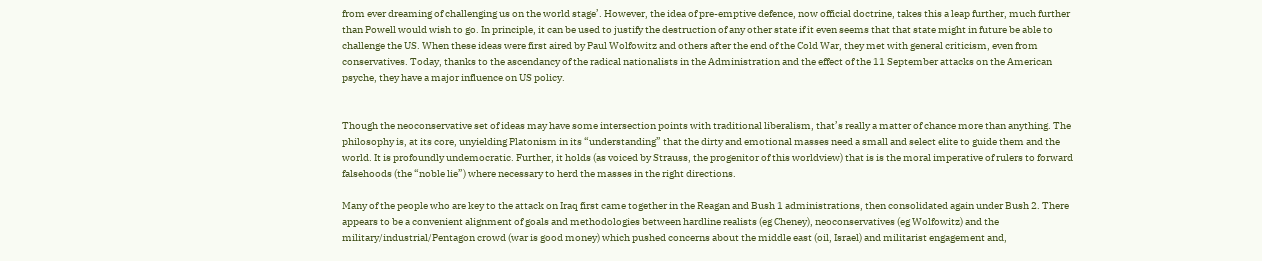from ever dreaming of challenging us on the world stage’. However, the idea of pre-emptive defence, now official doctrine, takes this a leap further, much further than Powell would wish to go. In principle, it can be used to justify the destruction of any other state if it even seems that that state might in future be able to challenge the US. When these ideas were first aired by Paul Wolfowitz and others after the end of the Cold War, they met with general criticism, even from conservatives. Today, thanks to the ascendancy of the radical nationalists in the Administration and the effect of the 11 September attacks on the American psyche, they have a major influence on US policy.


Though the neoconservative set of ideas may have some intersection points with traditional liberalism, that’s really a matter of chance more than anything. The philosophy is, at its core, unyielding Platonism in its “understanding” that the dirty and emotional masses need a small and select elite to guide them and the world. It is profoundly undemocratic. Further, it holds (as voiced by Strauss, the progenitor of this worldview) that is is the moral imperative of rulers to forward falsehoods (the “noble lie”) where necessary to herd the masses in the right directions.

Many of the people who are key to the attack on Iraq first came together in the Reagan and Bush 1 administrations, then consolidated again under Bush 2. There appears to be a convenient alignment of goals and methodologies between hardline realists (eg Cheney), neoconservatives (eg Wolfowitz) and the military/industrial/Pentagon crowd (war is good money) which pushed concerns about the middle east (oil, Israel) and militarist engagement and,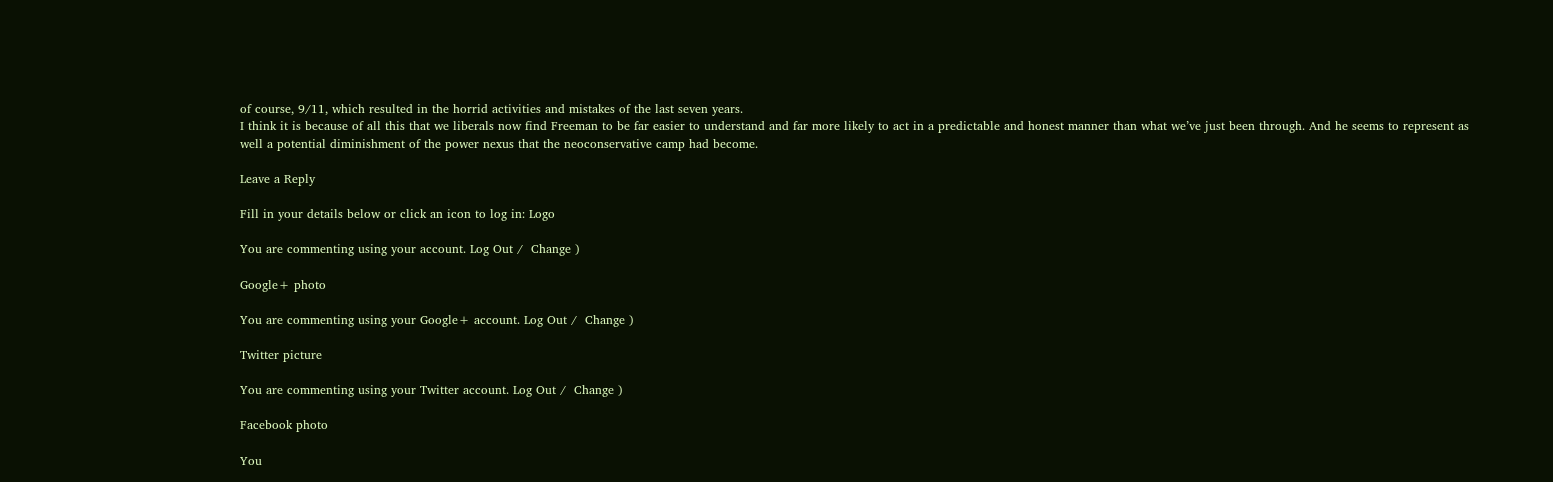of course, 9/11, which resulted in the horrid activities and mistakes of the last seven years.
I think it is because of all this that we liberals now find Freeman to be far easier to understand and far more likely to act in a predictable and honest manner than what we’ve just been through. And he seems to represent as well a potential diminishment of the power nexus that the neoconservative camp had become.

Leave a Reply

Fill in your details below or click an icon to log in: Logo

You are commenting using your account. Log Out /  Change )

Google+ photo

You are commenting using your Google+ account. Log Out /  Change )

Twitter picture

You are commenting using your Twitter account. Log Out /  Change )

Facebook photo

You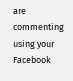are commenting using your Facebook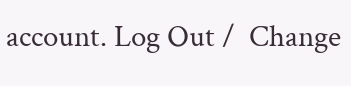account. Log Out /  Change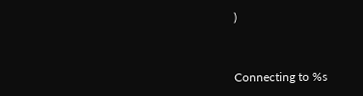)


Connecting to %s